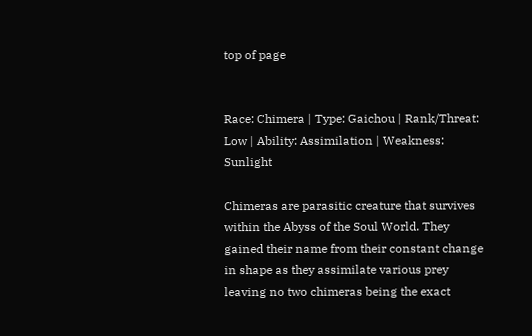top of page


Race: Chimera | Type: Gaichou | Rank/Threat: Low | Ability: Assimilation | Weakness: Sunlight

Chimeras are parasitic creature that survives within the Abyss of the Soul World. They gained their name from their constant change in shape as they assimilate various prey leaving no two chimeras being the exact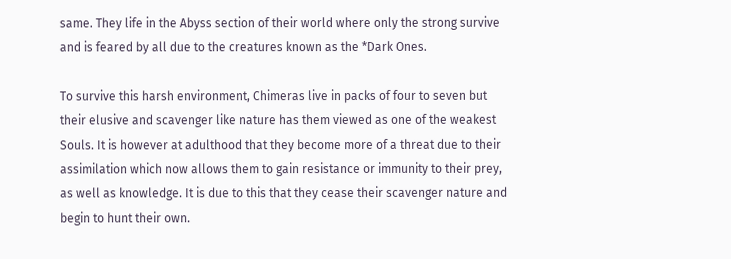same. They life in the Abyss section of their world where only the strong survive and is feared by all due to the creatures known as the *Dark Ones.

To survive this harsh environment, Chimeras live in packs of four to seven but their elusive and scavenger like nature has them viewed as one of the weakest Souls. It is however at adulthood that they become more of a threat due to their assimilation which now allows them to gain resistance or immunity to their prey, as well as knowledge. It is due to this that they cease their scavenger nature and begin to hunt their own.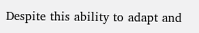Despite this ability to adapt and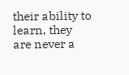their ability to learn, they are never a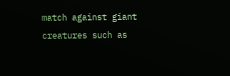match against giant creatures such as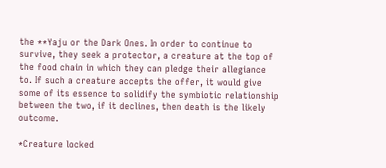the **Yaju or the Dark Ones. In order to continue to survive, they seek a protector, a creature at the top of the food chain in which they can pledge their allegiance to. If such a creature accepts the offer, it would give some of its essence to solidify the symbiotic relationship between the two, if it declines, then death is the likely outcome.

*Creature locked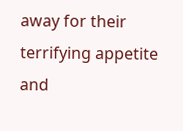away for their terrifying appetite and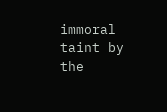immoral taint by the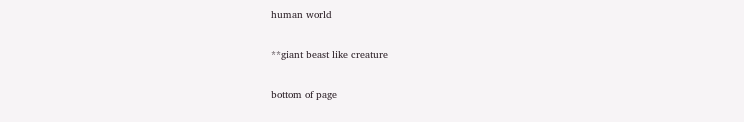human world

**giant beast like creature

bottom of page